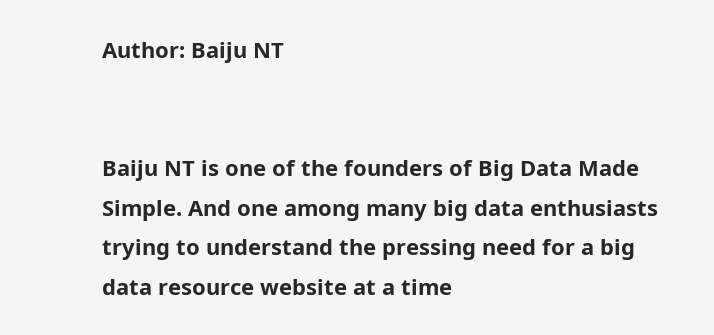Author: Baiju NT


Baiju NT is one of the founders of Big Data Made Simple. And one among many big data enthusiasts trying to understand the pressing need for a big data resource website at a time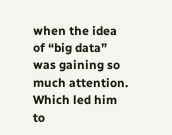when the idea of “big data” was gaining so much attention. Which led him to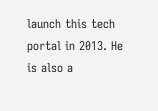launch this tech portal in 2013. He is also a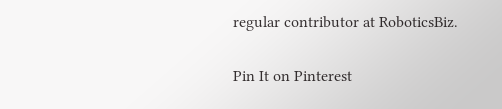regular contributor at RoboticsBiz.

Pin It on Pinterest